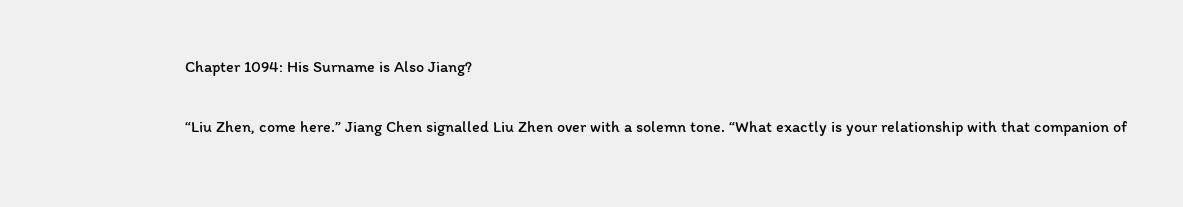Chapter 1094: His Surname is Also Jiang?

“Liu Zhen, come here.” Jiang Chen signalled Liu Zhen over with a solemn tone. “What exactly is your relationship with that companion of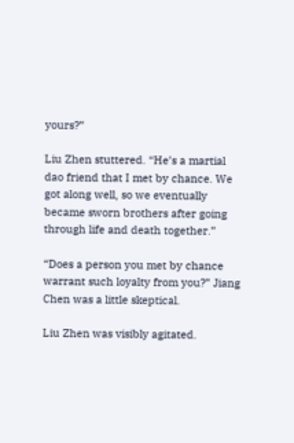yours?”

Liu Zhen stuttered. “He’s a martial dao friend that I met by chance. We got along well, so we eventually became sworn brothers after going through life and death together.”

“Does a person you met by chance warrant such loyalty from you?” Jiang Chen was a little skeptical.

Liu Zhen was visibly agitated.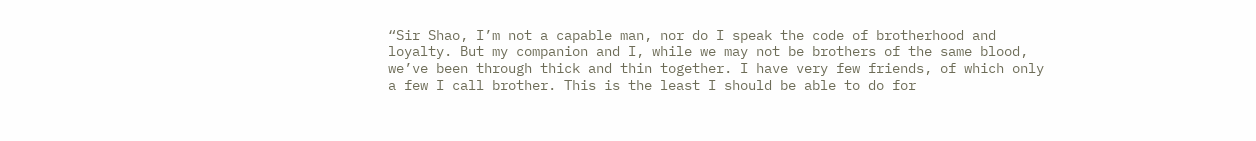“Sir Shao, I’m not a capable man, nor do I speak the code of brotherhood and loyalty. But my companion and I, while we may not be brothers of the same blood, we’ve been through thick and thin together. I have very few friends, of which only a few I call brother. This is the least I should be able to do for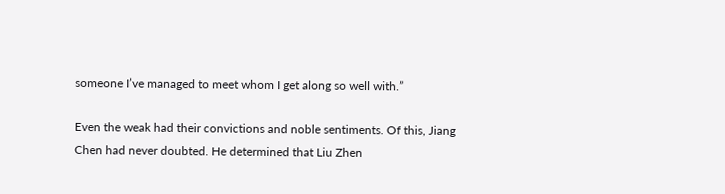someone I’ve managed to meet whom I get along so well with.”

Even the weak had their convictions and noble sentiments. Of this, Jiang Chen had never doubted. He determined that Liu Zhen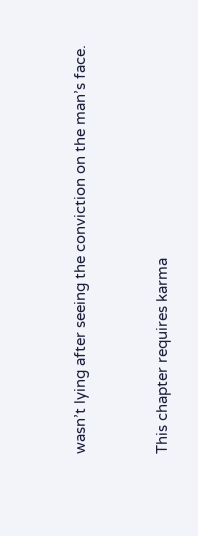wasn’t lying after seeing the conviction on the man’s face.


This chapter requires karma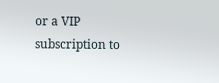or a VIP subscription to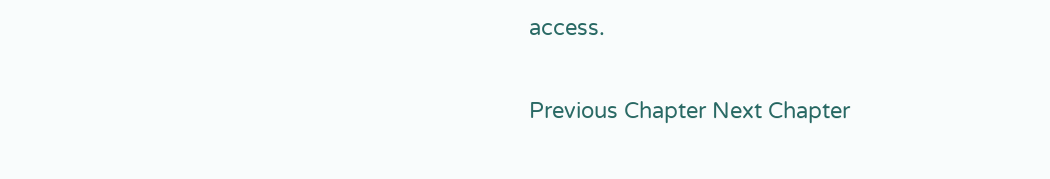access.

Previous Chapter Next Chapter